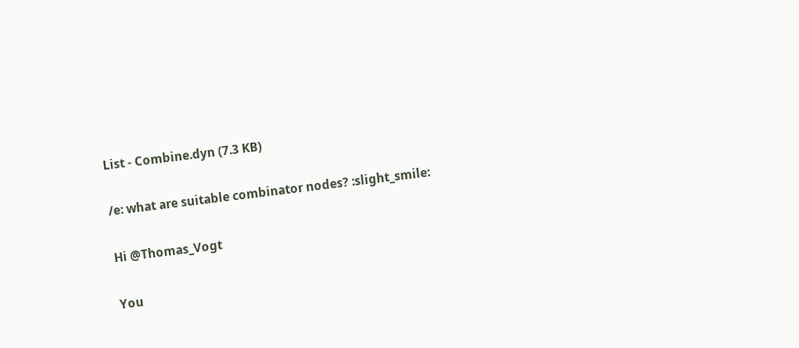List - Combine.dyn (7.3 KB)

/e: what are suitable combinator nodes? :slight_smile:

Hi @Thomas_Vogt

You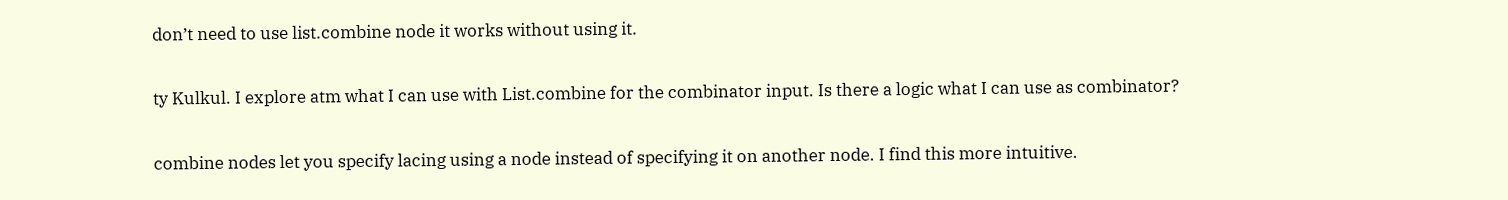don’t need to use list.combine node it works without using it.

ty Kulkul. I explore atm what I can use with List.combine for the combinator input. Is there a logic what I can use as combinator?

combine nodes let you specify lacing using a node instead of specifying it on another node. I find this more intuitive.